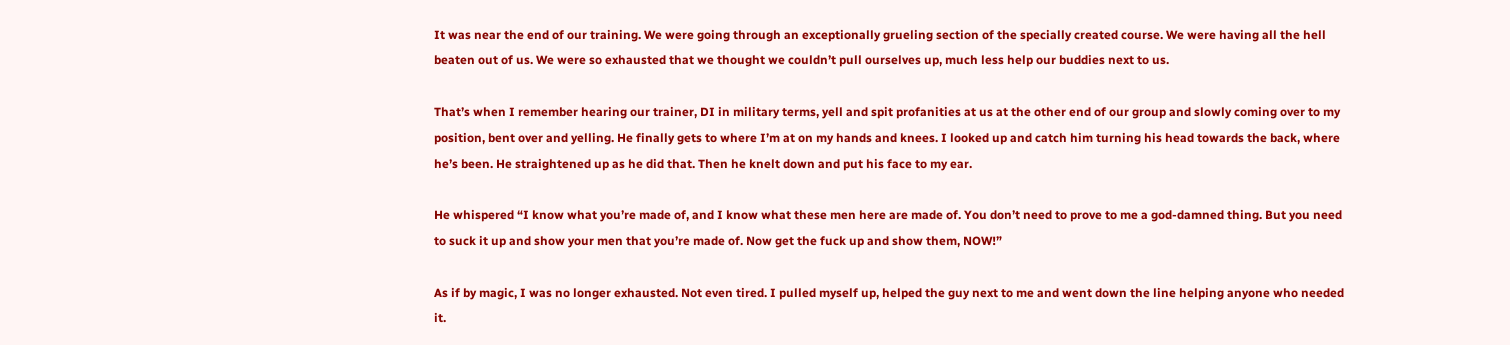It was near the end of our training. We were going through an exceptionally grueling section of the specially created course. We were having all the hell beaten out of us. We were so exhausted that we thought we couldn’t pull ourselves up, much less help our buddies next to us.

That’s when I remember hearing our trainer, DI in military terms, yell and spit profanities at us at the other end of our group and slowly coming over to my position, bent over and yelling. He finally gets to where I’m at on my hands and knees. I looked up and catch him turning his head towards the back, where he’s been. He straightened up as he did that. Then he knelt down and put his face to my ear.

He whispered “I know what you’re made of, and I know what these men here are made of. You don’t need to prove to me a god-damned thing. But you need to suck it up and show your men that you’re made of. Now get the fuck up and show them, NOW!”

As if by magic, I was no longer exhausted. Not even tired. I pulled myself up, helped the guy next to me and went down the line helping anyone who needed it.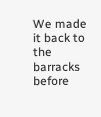We made it back to the barracks before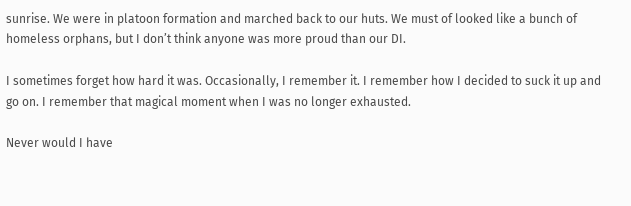sunrise. We were in platoon formation and marched back to our huts. We must of looked like a bunch of homeless orphans, but I don’t think anyone was more proud than our DI.

I sometimes forget how hard it was. Occasionally, I remember it. I remember how I decided to suck it up and go on. I remember that magical moment when I was no longer exhausted.

Never would I have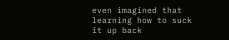even imagined that learning how to suck it up back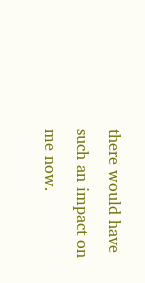there would have such an impact on me now.